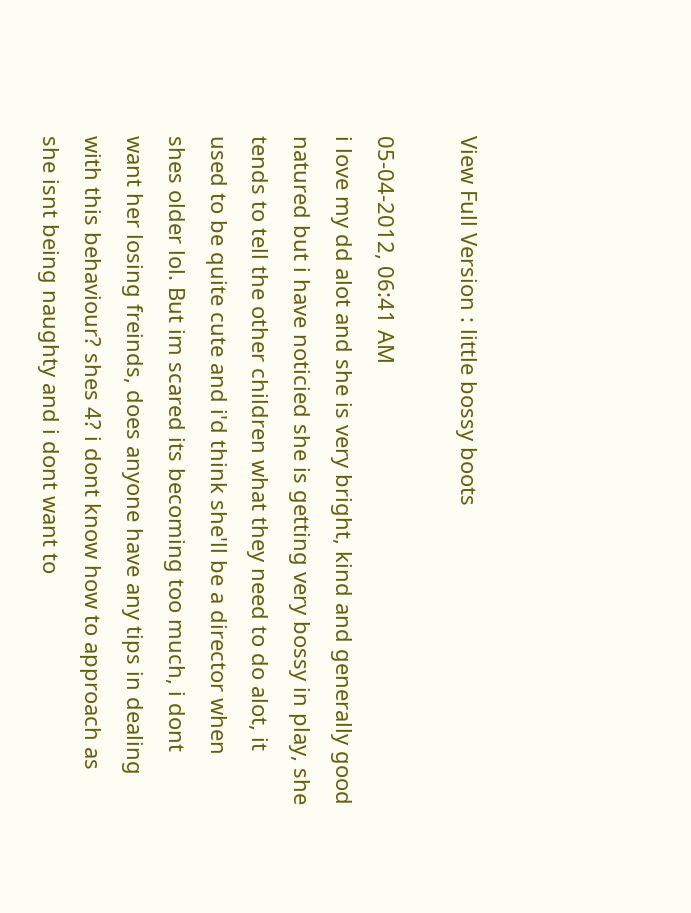View Full Version : little bossy boots

05-04-2012, 06:41 AM
i love my dd alot and she is very bright, kind and generally good natured but i have noticied she is getting very bossy in play, she tends to tell the other children what they need to do alot, it used to be quite cute and i'd think she'll be a director when shes older lol. But im scared its becoming too much, i dont want her losing freinds, does anyone have any tips in dealing with this behaviour? shes 4? i dont know how to approach as she isnt being naughty and i dont want to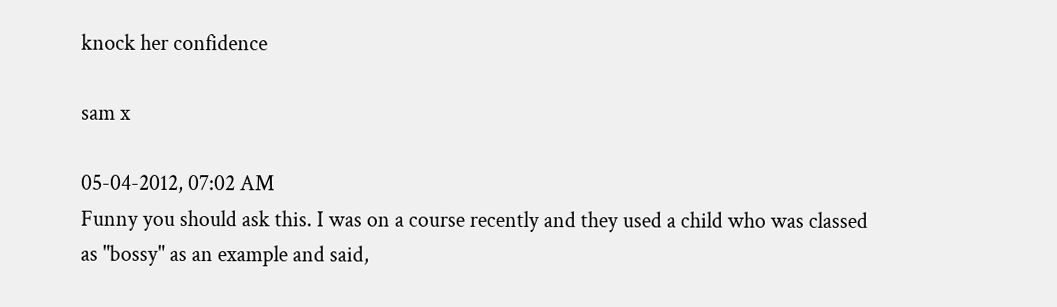knock her confidence

sam x

05-04-2012, 07:02 AM
Funny you should ask this. I was on a course recently and they used a child who was classed as "bossy" as an example and said,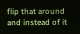flip that around and instead of it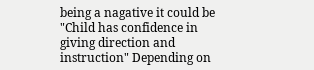being a nagative it could be "Child has confidence in giving direction and instruction" Depending on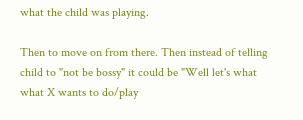what the child was playing.

Then to move on from there. Then instead of telling child to "not be bossy" it could be "Well let's what what X wants to do/play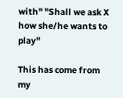with" "Shall we ask X how she/he wants to play"

This has come from my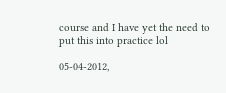course and I have yet the need to put this into practice lol

05-04-2012,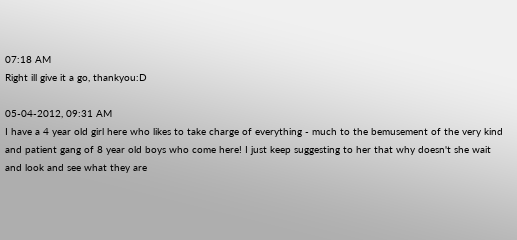07:18 AM
Right ill give it a go, thankyou:D

05-04-2012, 09:31 AM
I have a 4 year old girl here who likes to take charge of everything - much to the bemusement of the very kind and patient gang of 8 year old boys who come here! I just keep suggesting to her that why doesn't she wait and look and see what they are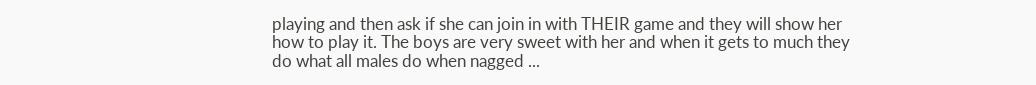playing and then ask if she can join in with THEIR game and they will show her how to play it. The boys are very sweet with her and when it gets to much they do what all males do when nagged ...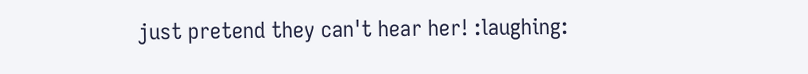just pretend they can't hear her! :laughing: